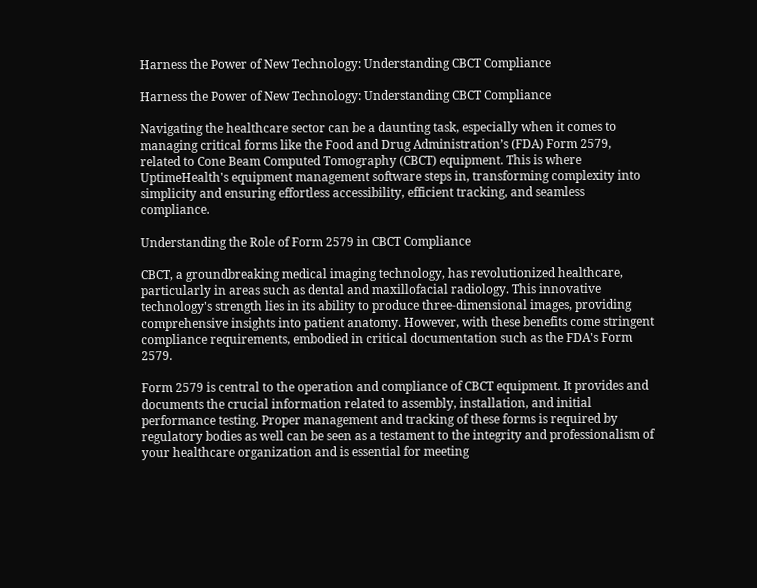Harness the Power of New Technology: Understanding CBCT Compliance

Harness the Power of New Technology: Understanding CBCT Compliance

Navigating the healthcare sector can be a daunting task, especially when it comes to managing critical forms like the Food and Drug Administration’s (FDA) Form 2579, related to Cone Beam Computed Tomography (CBCT) equipment. This is where UptimeHealth's equipment management software steps in, transforming complexity into simplicity and ensuring effortless accessibility, efficient tracking, and seamless compliance.

Understanding the Role of Form 2579 in CBCT Compliance

CBCT, a groundbreaking medical imaging technology, has revolutionized healthcare, particularly in areas such as dental and maxillofacial radiology. This innovative technology's strength lies in its ability to produce three-dimensional images, providing comprehensive insights into patient anatomy. However, with these benefits come stringent compliance requirements, embodied in critical documentation such as the FDA's Form 2579.

Form 2579 is central to the operation and compliance of CBCT equipment. It provides and documents the crucial information related to assembly, installation, and initial performance testing. Proper management and tracking of these forms is required by regulatory bodies as well can be seen as a testament to the integrity and professionalism of your healthcare organization and is essential for meeting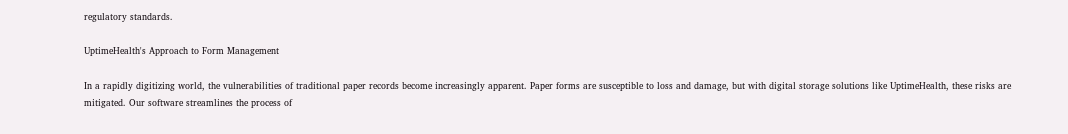regulatory standards.

UptimeHealth's Approach to Form Management

In a rapidly digitizing world, the vulnerabilities of traditional paper records become increasingly apparent. Paper forms are susceptible to loss and damage, but with digital storage solutions like UptimeHealth, these risks are mitigated. Our software streamlines the process of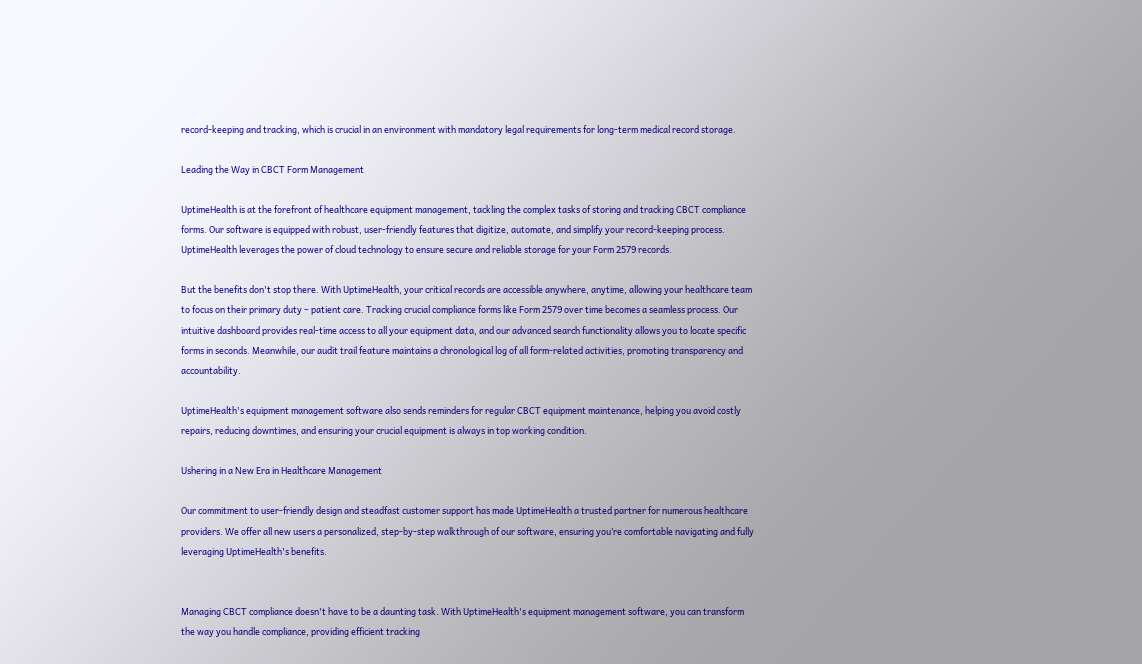record-keeping and tracking, which is crucial in an environment with mandatory legal requirements for long-term medical record storage.

Leading the Way in CBCT Form Management

UptimeHealth is at the forefront of healthcare equipment management, tackling the complex tasks of storing and tracking CBCT compliance forms. Our software is equipped with robust, user-friendly features that digitize, automate, and simplify your record-keeping process. UptimeHealth leverages the power of cloud technology to ensure secure and reliable storage for your Form 2579 records.

But the benefits don't stop there. With UptimeHealth, your critical records are accessible anywhere, anytime, allowing your healthcare team to focus on their primary duty – patient care. Tracking crucial compliance forms like Form 2579 over time becomes a seamless process. Our intuitive dashboard provides real-time access to all your equipment data, and our advanced search functionality allows you to locate specific forms in seconds. Meanwhile, our audit trail feature maintains a chronological log of all form-related activities, promoting transparency and accountability.

UptimeHealth's equipment management software also sends reminders for regular CBCT equipment maintenance, helping you avoid costly repairs, reducing downtimes, and ensuring your crucial equipment is always in top working condition.

Ushering in a New Era in Healthcare Management

Our commitment to user-friendly design and steadfast customer support has made UptimeHealth a trusted partner for numerous healthcare providers. We offer all new users a personalized, step-by-step walkthrough of our software, ensuring you’re comfortable navigating and fully leveraging UptimeHealth's benefits.


Managing CBCT compliance doesn't have to be a daunting task. With UptimeHealth's equipment management software, you can transform the way you handle compliance, providing efficient tracking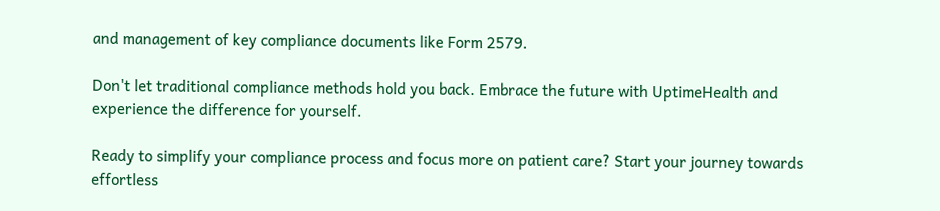and management of key compliance documents like Form 2579.

Don't let traditional compliance methods hold you back. Embrace the future with UptimeHealth and experience the difference for yourself.

Ready to simplify your compliance process and focus more on patient care? Start your journey towards effortless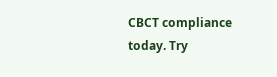CBCT compliance today. Try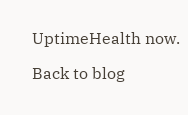UptimeHealth now.

Back to blog